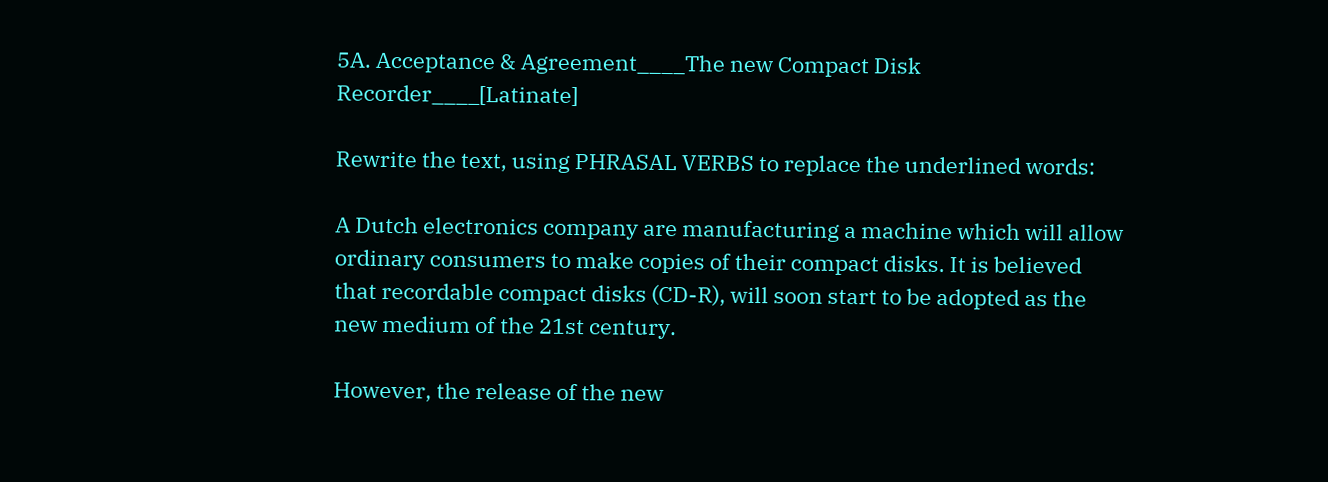5A. Acceptance & Agreement____The new Compact Disk Recorder____[Latinate]

Rewrite the text, using PHRASAL VERBS to replace the underlined words:

A Dutch electronics company are manufacturing a machine which will allow ordinary consumers to make copies of their compact disks. It is believed that recordable compact disks (CD-R), will soon start to be adopted as the new medium of the 21st century.

However, the release of the new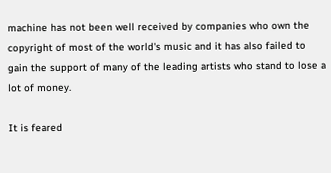machine has not been well received by companies who own the copyright of most of the world's music and it has also failed to gain the support of many of the leading artists who stand to lose a lot of money.

It is feared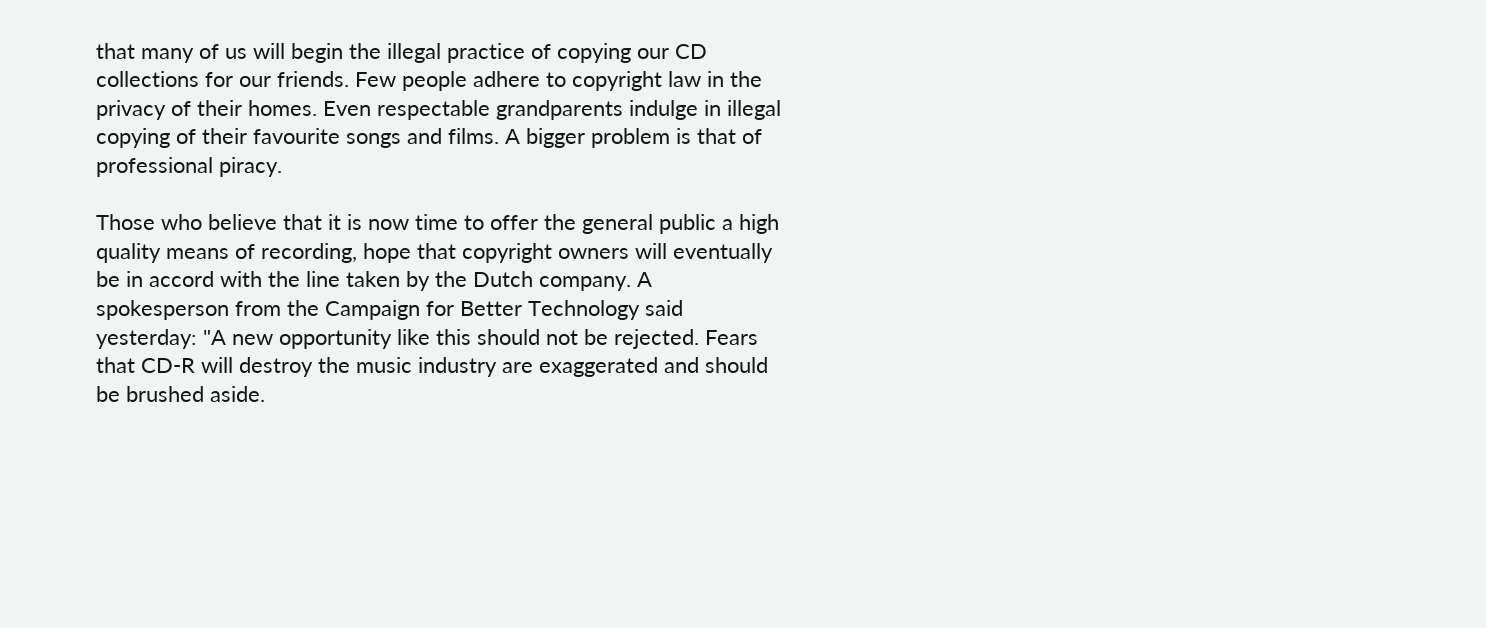that many of us will begin the illegal practice of copying our CD collections for our friends. Few people adhere to copyright law in the privacy of their homes. Even respectable grandparents indulge in illegal copying of their favourite songs and films. A bigger problem is that of professional piracy.

Those who believe that it is now time to offer the general public a high quality means of recording, hope that copyright owners will eventually be in accord with the line taken by the Dutch company. A spokesperson from the Campaign for Better Technology said yesterday: "A new opportunity like this should not be rejected. Fears that CD-R will destroy the music industry are exaggerated and should be brushed aside.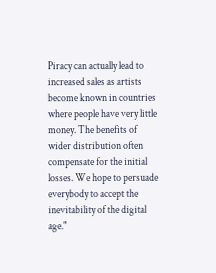Piracy can actually lead to increased sales as artists become known in countries where people have very little money. The benefits of wider distribution often compensate for the initial losses. We hope to persuade everybody to accept the inevitability of the digital age."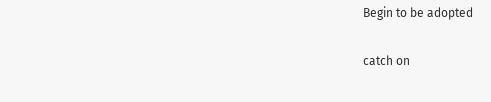Begin to be adopted

catch on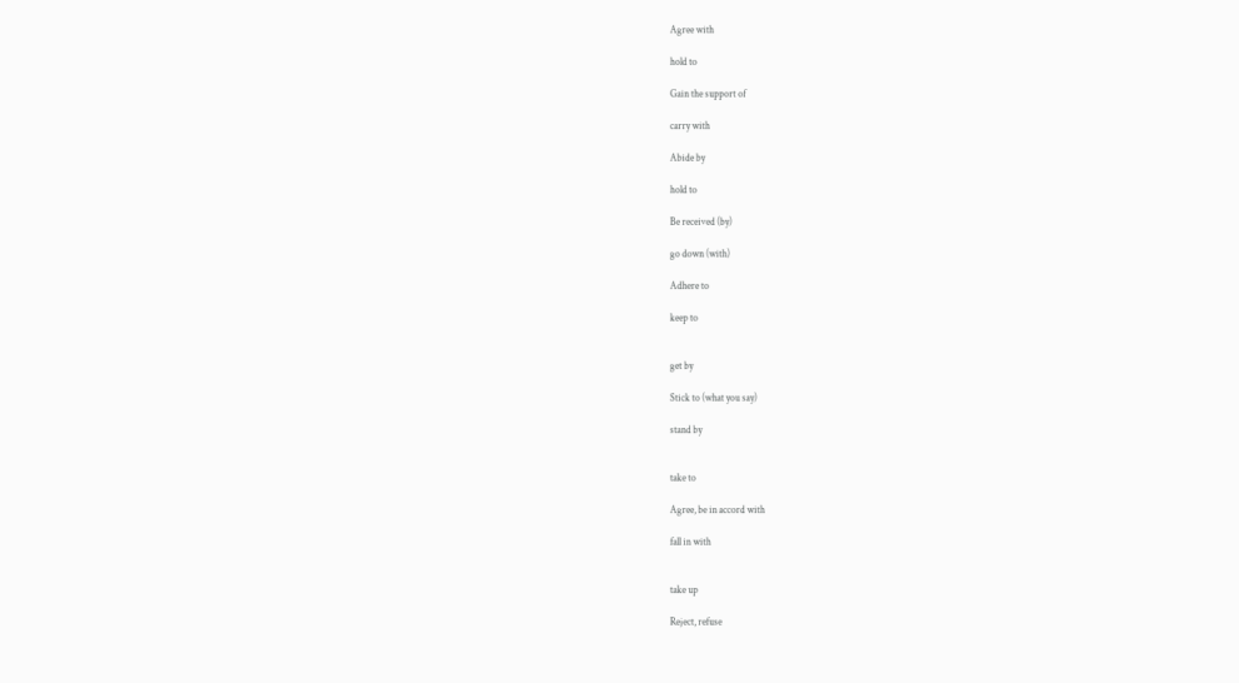Agree with

hold to

Gain the support of

carry with

Abide by

hold to

Be received (by)

go down (with)

Adhere to

keep to


get by

Stick to (what you say)

stand by


take to

Agree, be in accord with

fall in with


take up

Reject, refuse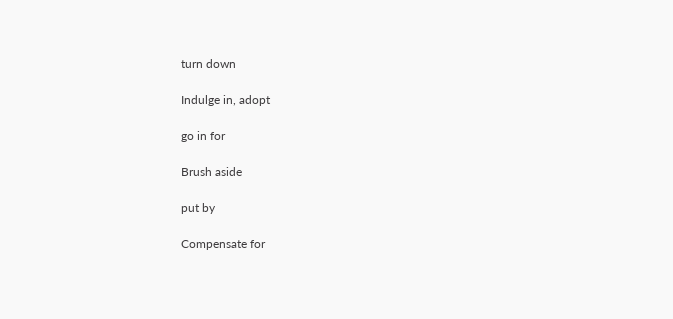turn down

Indulge in, adopt

go in for

Brush aside

put by

Compensate for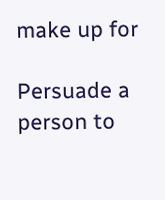make up for

Persuade a person to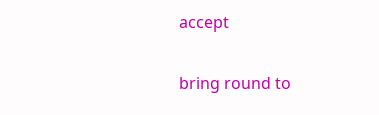accept

bring round to